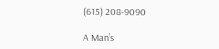(615) 208-9090

A Man’s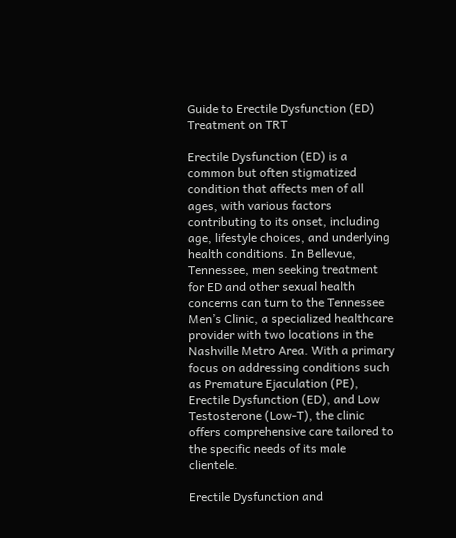Guide to Erectile Dysfunction (ED) Treatment on TRT

Erectile Dysfunction (ED) is a common but often stigmatized condition that affects men of all ages, with various factors contributing to its onset, including age, lifestyle choices, and underlying health conditions. In Bellevue, Tennessee, men seeking treatment for ED and other sexual health concerns can turn to the Tennessee Men’s Clinic, a specialized healthcare provider with two locations in the Nashville Metro Area. With a primary focus on addressing conditions such as Premature Ejaculation (PE), Erectile Dysfunction (ED), and Low Testosterone (Low-T), the clinic offers comprehensive care tailored to the specific needs of its male clientele.

Erectile Dysfunction and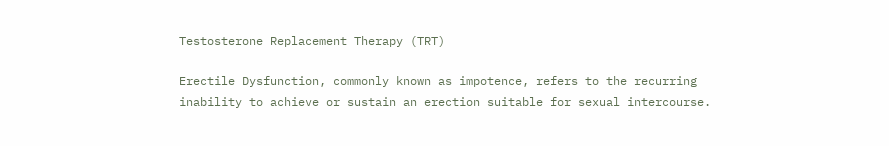Testosterone Replacement Therapy (TRT)

Erectile Dysfunction, commonly known as impotence, refers to the recurring inability to achieve or sustain an erection suitable for sexual intercourse.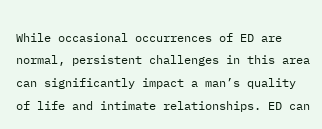While occasional occurrences of ED are normal, persistent challenges in this area can significantly impact a man’s quality of life and intimate relationships. ED can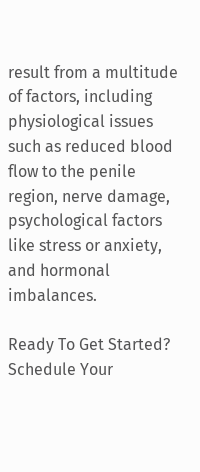result from a multitude of factors, including physiological issues such as reduced blood flow to the penile region, nerve damage, psychological factors like stress or anxiety, and hormonal imbalances.

Ready To Get Started?  Schedule Your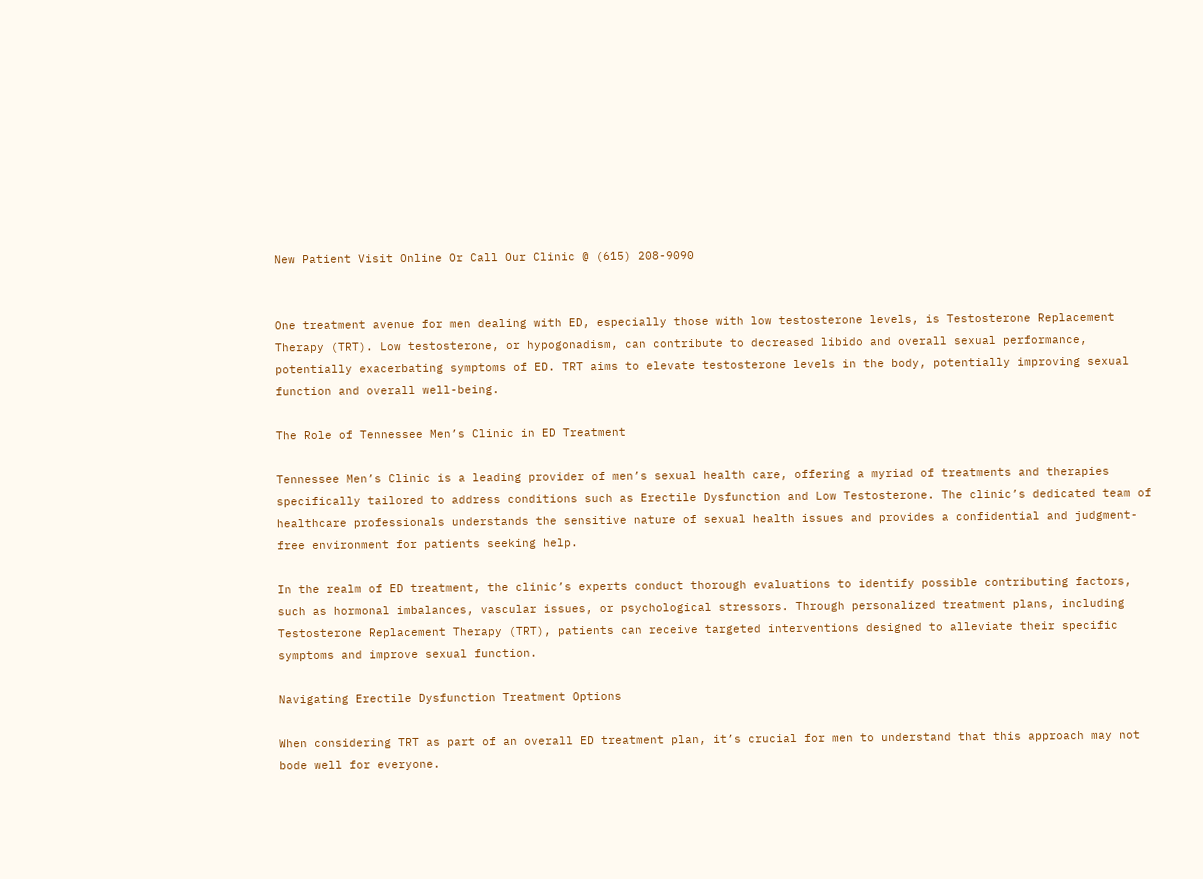New Patient Visit Online Or Call Our Clinic @ (615) 208-9090


One treatment avenue for men dealing with ED, especially those with low testosterone levels, is Testosterone Replacement Therapy (TRT). Low testosterone, or hypogonadism, can contribute to decreased libido and overall sexual performance, potentially exacerbating symptoms of ED. TRT aims to elevate testosterone levels in the body, potentially improving sexual function and overall well-being.

The Role of Tennessee Men’s Clinic in ED Treatment

Tennessee Men’s Clinic is a leading provider of men’s sexual health care, offering a myriad of treatments and therapies specifically tailored to address conditions such as Erectile Dysfunction and Low Testosterone. The clinic’s dedicated team of healthcare professionals understands the sensitive nature of sexual health issues and provides a confidential and judgment-free environment for patients seeking help.

In the realm of ED treatment, the clinic’s experts conduct thorough evaluations to identify possible contributing factors, such as hormonal imbalances, vascular issues, or psychological stressors. Through personalized treatment plans, including Testosterone Replacement Therapy (TRT), patients can receive targeted interventions designed to alleviate their specific symptoms and improve sexual function.

Navigating Erectile Dysfunction Treatment Options

When considering TRT as part of an overall ED treatment plan, it’s crucial for men to understand that this approach may not bode well for everyone.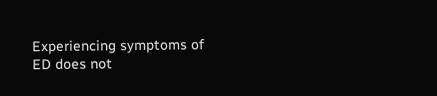Experiencing symptoms of ED does not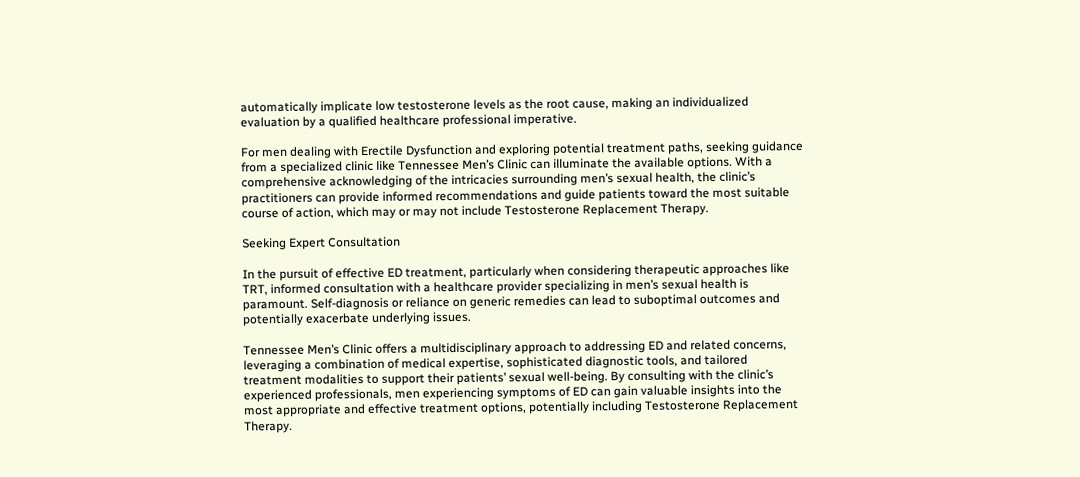automatically implicate low testosterone levels as the root cause, making an individualized evaluation by a qualified healthcare professional imperative.

For men dealing with Erectile Dysfunction and exploring potential treatment paths, seeking guidance from a specialized clinic like Tennessee Men’s Clinic can illuminate the available options. With a comprehensive acknowledging of the intricacies surrounding men’s sexual health, the clinic’s practitioners can provide informed recommendations and guide patients toward the most suitable course of action, which may or may not include Testosterone Replacement Therapy.

Seeking Expert Consultation

In the pursuit of effective ED treatment, particularly when considering therapeutic approaches like TRT, informed consultation with a healthcare provider specializing in men’s sexual health is paramount. Self-diagnosis or reliance on generic remedies can lead to suboptimal outcomes and potentially exacerbate underlying issues.

Tennessee Men’s Clinic offers a multidisciplinary approach to addressing ED and related concerns, leveraging a combination of medical expertise, sophisticated diagnostic tools, and tailored treatment modalities to support their patients’ sexual well-being. By consulting with the clinic’s experienced professionals, men experiencing symptoms of ED can gain valuable insights into the most appropriate and effective treatment options, potentially including Testosterone Replacement Therapy.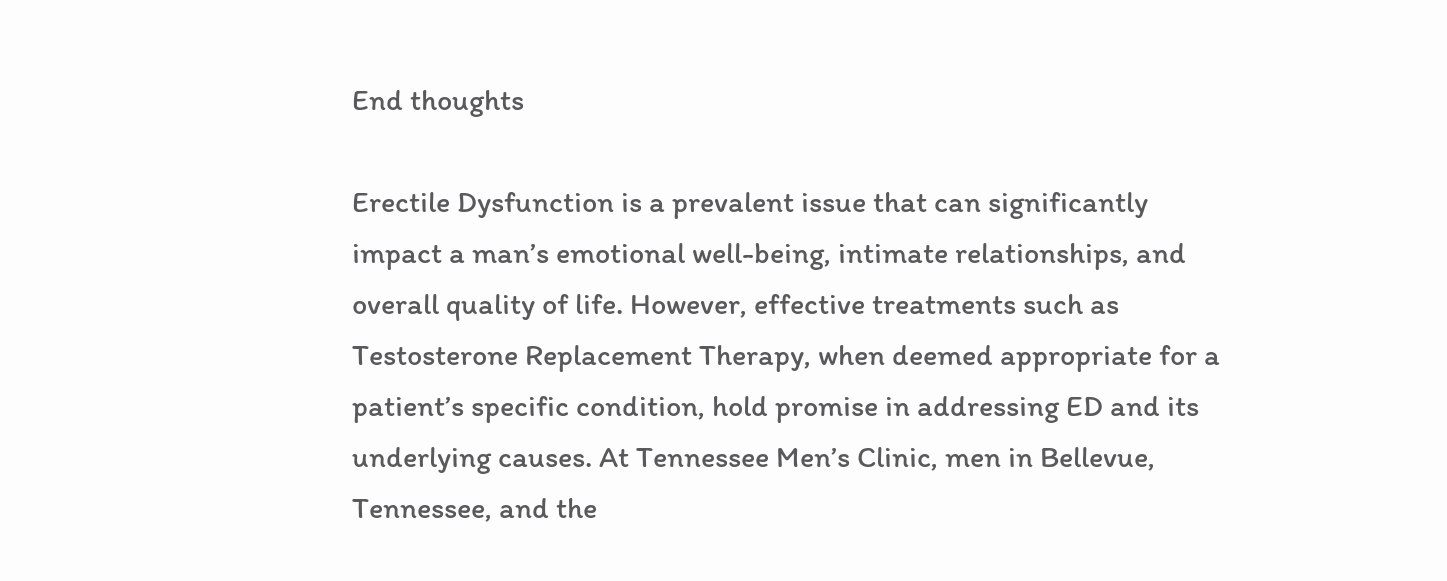End thoughts

Erectile Dysfunction is a prevalent issue that can significantly impact a man’s emotional well-being, intimate relationships, and overall quality of life. However, effective treatments such as Testosterone Replacement Therapy, when deemed appropriate for a patient’s specific condition, hold promise in addressing ED and its underlying causes. At Tennessee Men’s Clinic, men in Bellevue, Tennessee, and the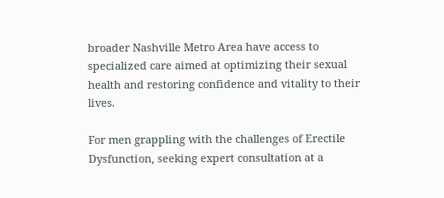broader Nashville Metro Area have access to specialized care aimed at optimizing their sexual health and restoring confidence and vitality to their lives.

For men grappling with the challenges of Erectile Dysfunction, seeking expert consultation at a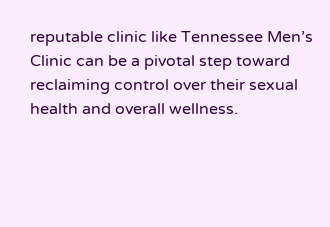reputable clinic like Tennessee Men’s Clinic can be a pivotal step toward reclaiming control over their sexual health and overall wellness.